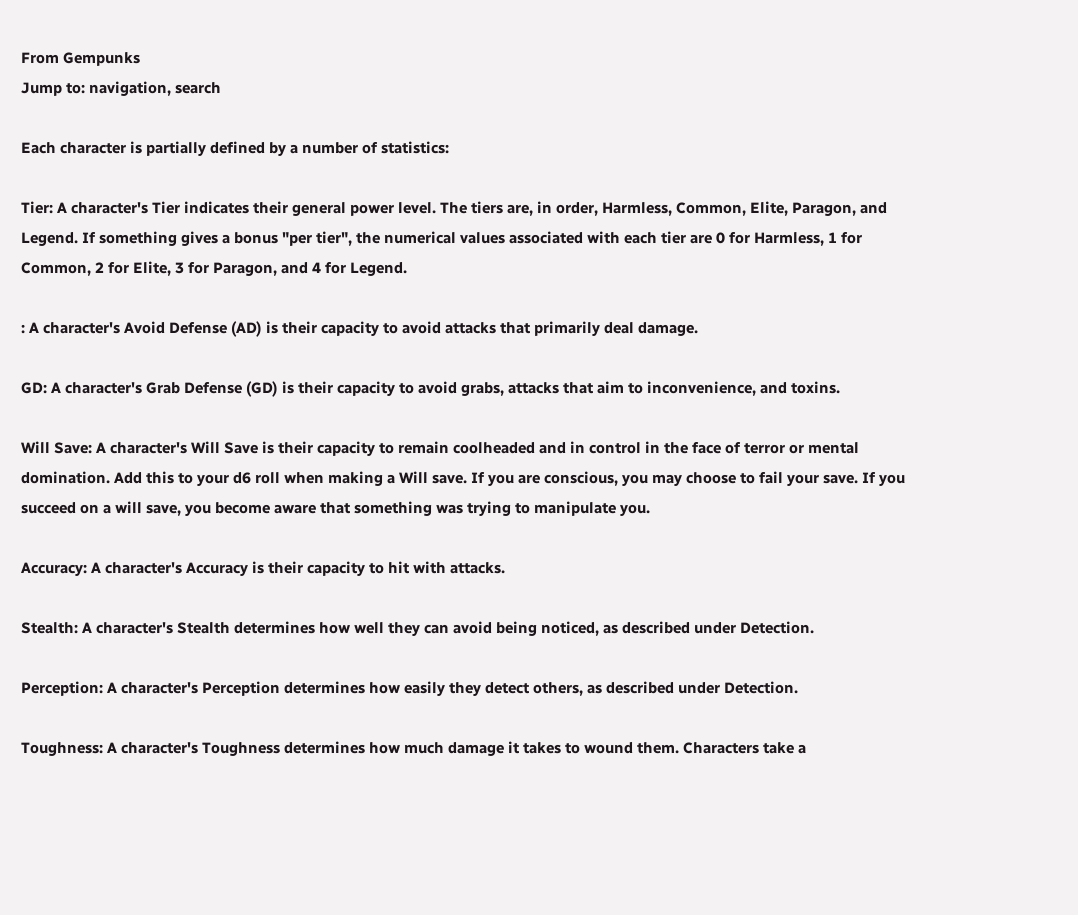From Gempunks
Jump to: navigation, search

Each character is partially defined by a number of statistics:

Tier: A character's Tier indicates their general power level. The tiers are, in order, Harmless, Common, Elite, Paragon, and Legend. If something gives a bonus "per tier", the numerical values associated with each tier are 0 for Harmless, 1 for Common, 2 for Elite, 3 for Paragon, and 4 for Legend.

: A character's Avoid Defense (AD) is their capacity to avoid attacks that primarily deal damage.

GD: A character's Grab Defense (GD) is their capacity to avoid grabs, attacks that aim to inconvenience, and toxins.

Will Save: A character's Will Save is their capacity to remain coolheaded and in control in the face of terror or mental domination. Add this to your d6 roll when making a Will save. If you are conscious, you may choose to fail your save. If you succeed on a will save, you become aware that something was trying to manipulate you.

Accuracy: A character's Accuracy is their capacity to hit with attacks.

Stealth: A character's Stealth determines how well they can avoid being noticed, as described under Detection.

Perception: A character's Perception determines how easily they detect others, as described under Detection.

Toughness: A character's Toughness determines how much damage it takes to wound them. Characters take a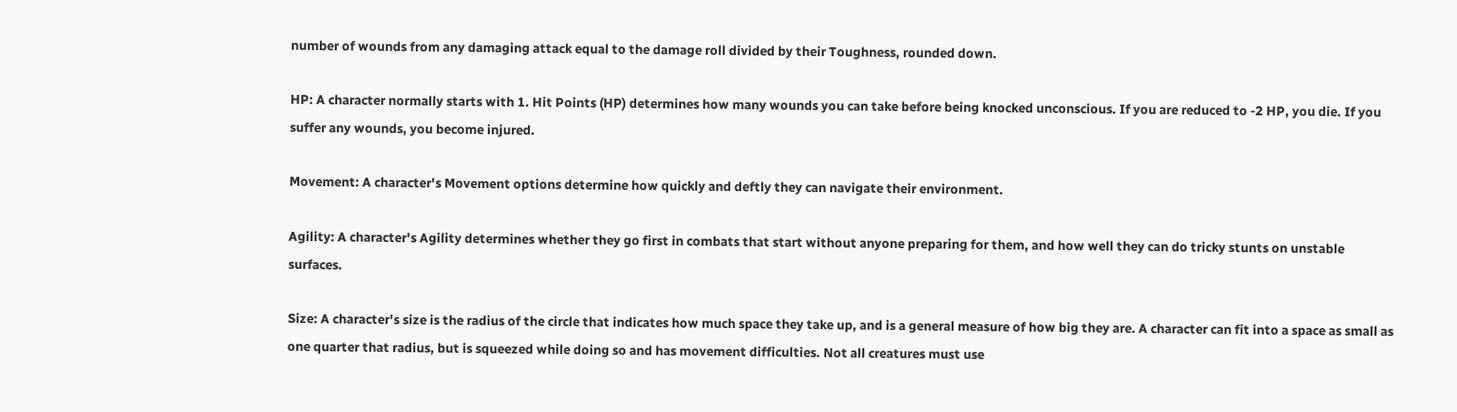number of wounds from any damaging attack equal to the damage roll divided by their Toughness, rounded down.

HP: A character normally starts with 1. Hit Points (HP) determines how many wounds you can take before being knocked unconscious. If you are reduced to -2 HP, you die. If you suffer any wounds, you become injured.

Movement: A character's Movement options determine how quickly and deftly they can navigate their environment.

Agility: A character's Agility determines whether they go first in combats that start without anyone preparing for them, and how well they can do tricky stunts on unstable surfaces.

Size: A character's size is the radius of the circle that indicates how much space they take up, and is a general measure of how big they are. A character can fit into a space as small as one quarter that radius, but is squeezed while doing so and has movement difficulties. Not all creatures must use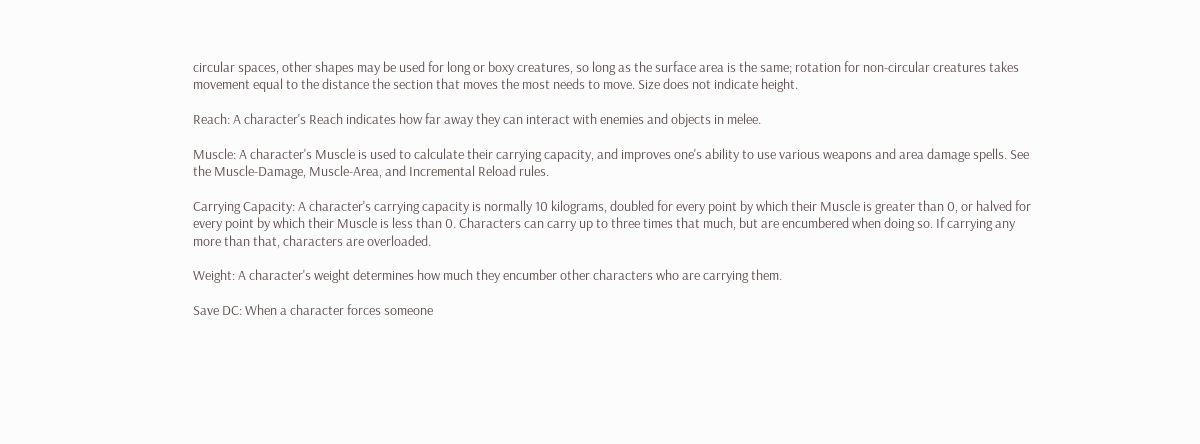circular spaces, other shapes may be used for long or boxy creatures, so long as the surface area is the same; rotation for non-circular creatures takes movement equal to the distance the section that moves the most needs to move. Size does not indicate height.

Reach: A character's Reach indicates how far away they can interact with enemies and objects in melee.

Muscle: A character's Muscle is used to calculate their carrying capacity, and improves one's ability to use various weapons and area damage spells. See the Muscle-Damage, Muscle-Area, and Incremental Reload rules.

Carrying Capacity: A character's carrying capacity is normally 10 kilograms, doubled for every point by which their Muscle is greater than 0, or halved for every point by which their Muscle is less than 0. Characters can carry up to three times that much, but are encumbered when doing so. If carrying any more than that, characters are overloaded.

Weight: A character's weight determines how much they encumber other characters who are carrying them.

Save DC: When a character forces someone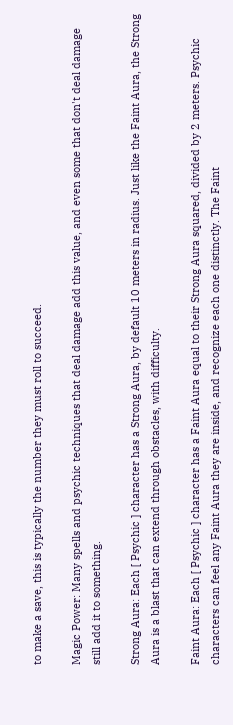to make a save, this is typically the number they must roll to succeed.

Magic Power: Many spells and psychic techniques that deal damage add this value, and even some that don't deal damage still add it to something.

Strong Aura: Each [ Psychic ] character has a Strong Aura, by default 10 meters in radius. Just like the Faint Aura, the Strong Aura is a blast that can extend through obstacles, with difficulty.

Faint Aura: Each [ Psychic ] character has a Faint Aura equal to their Strong Aura squared, divided by 2 meters. Psychic characters can feel any Faint Aura they are inside, and recognize each one distinctly. The Faint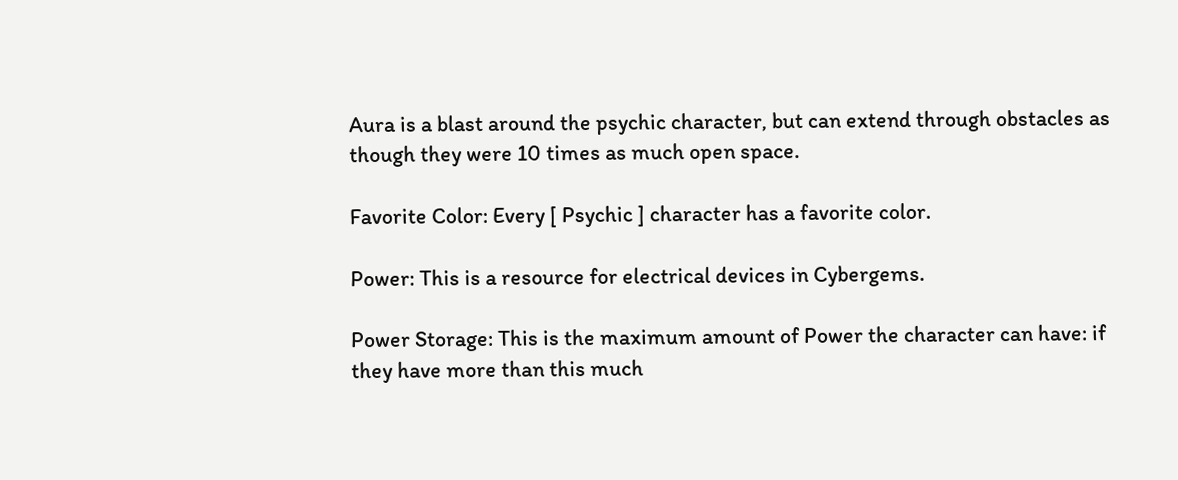Aura is a blast around the psychic character, but can extend through obstacles as though they were 10 times as much open space.

Favorite Color: Every [ Psychic ] character has a favorite color.

Power: This is a resource for electrical devices in Cybergems.

Power Storage: This is the maximum amount of Power the character can have: if they have more than this much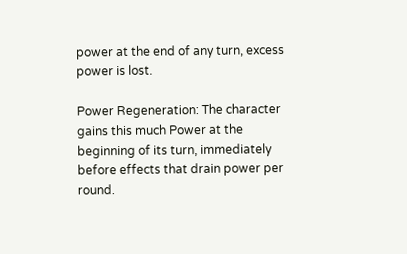power at the end of any turn, excess power is lost.

Power Regeneration: The character gains this much Power at the beginning of its turn, immediately before effects that drain power per round.